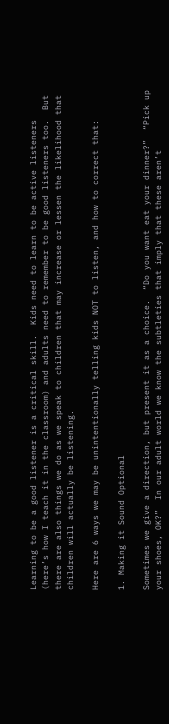Learning to be a good listener is a critical skill.  Kids need to learn to be active listeners (here’s how I teach it in the classroom) and adults need to remember to be good listeners too.  But there are also things we do as we speak to children that may increase or lessen the likelihood that children will actually be listening.

Here are 6 ways we may be unintentionally telling kids NOT to listen, and how to correct that:

1. Making it Sound Optional

Sometimes we give a direction, but present it as a choice.  “Do you want eat your dinner?”  “Pick up your shoes, OK?”  In our adult world we know the subtleties that imply that these aren’t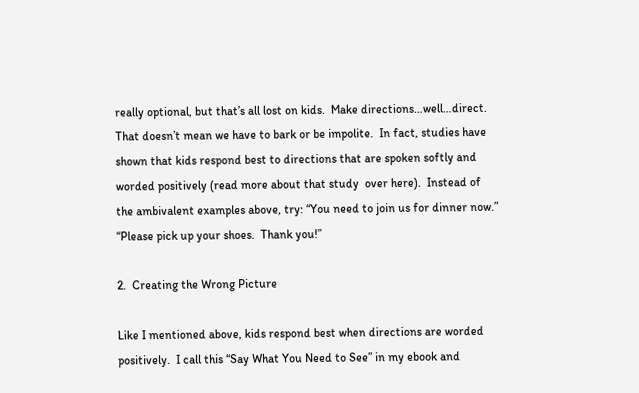really optional, but that’s all lost on kids.  Make directions…well…direct.  That doesn’t mean we have to bark or be impolite.  In fact, studies have shown that kids respond best to directions that are spoken softly and worded positively (read more about that study  over here).  Instead of the ambivalent examples above, try: “You need to join us for dinner now.”  “Please pick up your shoes.  Thank you!”

2.  Creating the Wrong Picture

Like I mentioned above, kids respond best when directions are worded positively.  I call this “Say What You Need to See” in my ebook and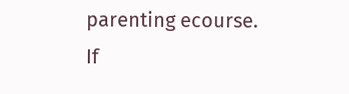parenting ecourse.   If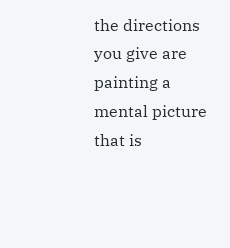the directions you give are painting a mental picture that is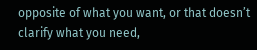opposite of what you want, or that doesn’t clarify what you need,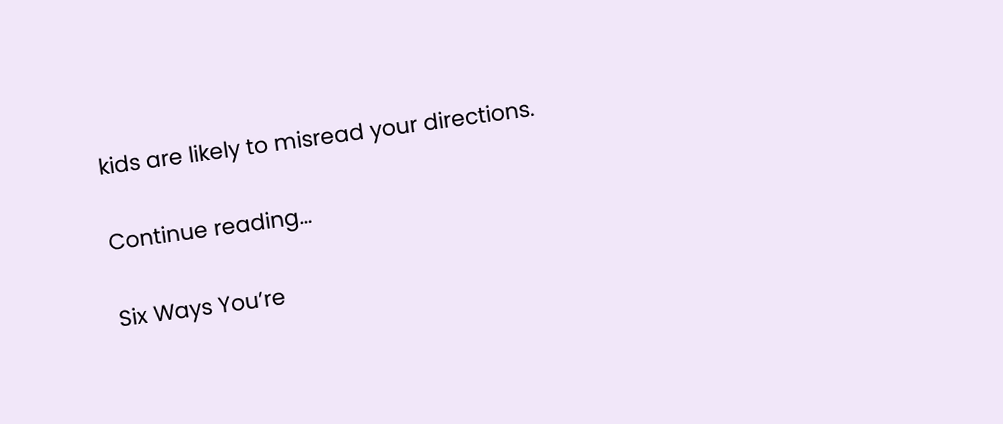kids are likely to misread your directions.

Continue reading…

Six Ways You’re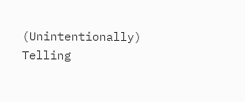(Unintentionally) Telling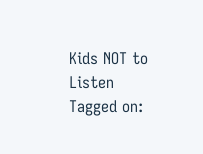Kids NOT to Listen
Tagged on: